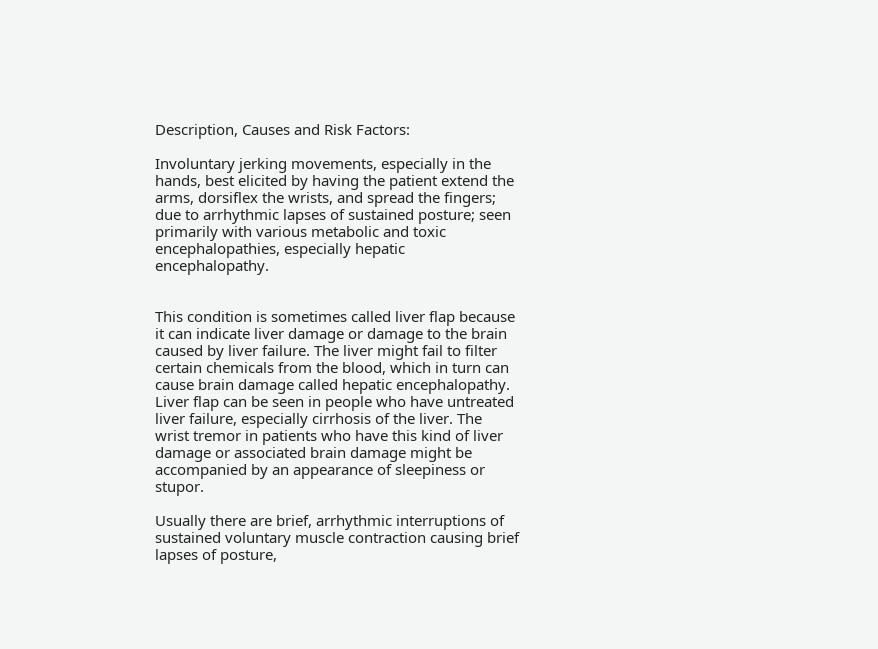Description, Causes and Risk Factors:

Involuntary jerking movements, especially in the hands, best elicited by having the patient extend the arms, dorsiflex the wrists, and spread the fingers; due to arrhythmic lapses of sustained posture; seen primarily with various metabolic and toxic encephalopathies, especially hepatic encephalopathy.


This condition is sometimes called liver flap because it can indicate liver damage or damage to the brain caused by liver failure. The liver might fail to filter certain chemicals from the blood, which in turn can cause brain damage called hepatic encephalopathy. Liver flap can be seen in people who have untreated liver failure, especially cirrhosis of the liver. The wrist tremor in patients who have this kind of liver damage or associated brain damage might be accompanied by an appearance of sleepiness or stupor.

Usually there are brief, arrhythmic interruptions of sustained voluntary muscle contraction causing brief lapses of posture,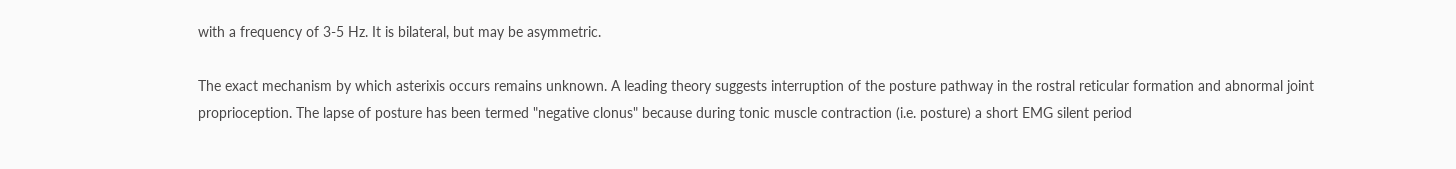with a frequency of 3-5 Hz. It is bilateral, but may be asymmetric.

The exact mechanism by which asterixis occurs remains unknown. A leading theory suggests interruption of the posture pathway in the rostral reticular formation and abnormal joint proprioception. The lapse of posture has been termed "negative clonus" because during tonic muscle contraction (i.e. posture) a short EMG silent period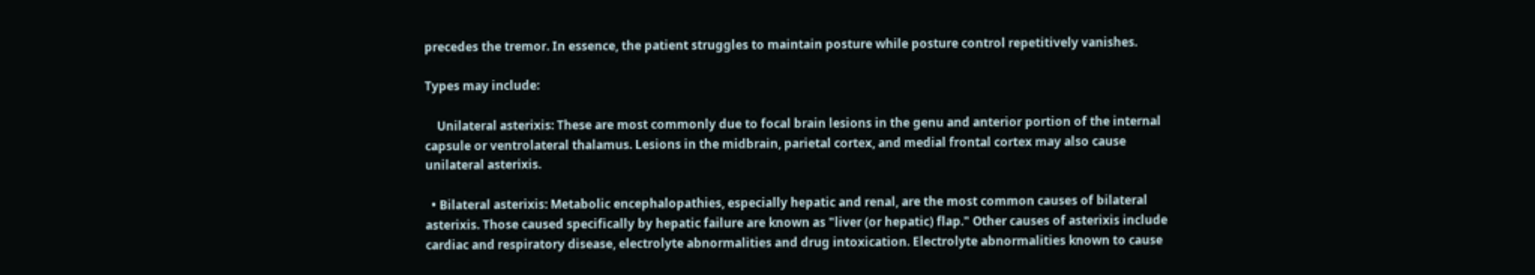precedes the tremor. In essence, the patient struggles to maintain posture while posture control repetitively vanishes.

Types may include:

    Unilateral asterixis: These are most commonly due to focal brain lesions in the genu and anterior portion of the internal capsule or ventrolateral thalamus. Lesions in the midbrain, parietal cortex, and medial frontal cortex may also cause unilateral asterixis.

  • Bilateral asterixis: Metabolic encephalopathies, especially hepatic and renal, are the most common causes of bilateral asterixis. Those caused specifically by hepatic failure are known as "liver (or hepatic) flap." Other causes of asterixis include cardiac and respiratory disease, electrolyte abnormalities and drug intoxication. Electrolyte abnormalities known to cause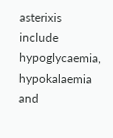asterixis include hypoglycaemia, hypokalaemia and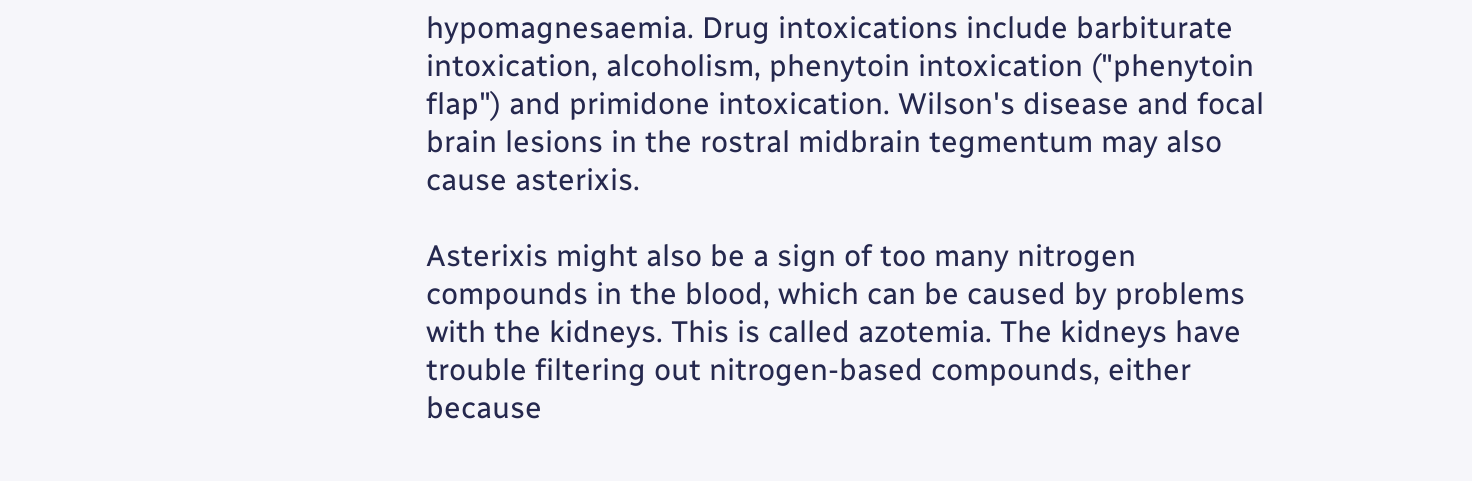hypomagnesaemia. Drug intoxications include barbiturate intoxication, alcoholism, phenytoin intoxication ("phenytoin flap") and primidone intoxication. Wilson's disease and focal brain lesions in the rostral midbrain tegmentum may also cause asterixis.

Asterixis might also be a sign of too many nitrogen compounds in the blood, which can be caused by problems with the kidneys. This is called azotemia. The kidneys have trouble filtering out nitrogen-based compounds, either because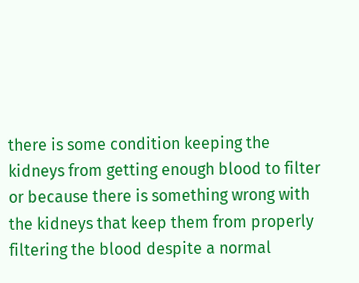there is some condition keeping the kidneys from getting enough blood to filter or because there is something wrong with the kidneys that keep them from properly filtering the blood despite a normal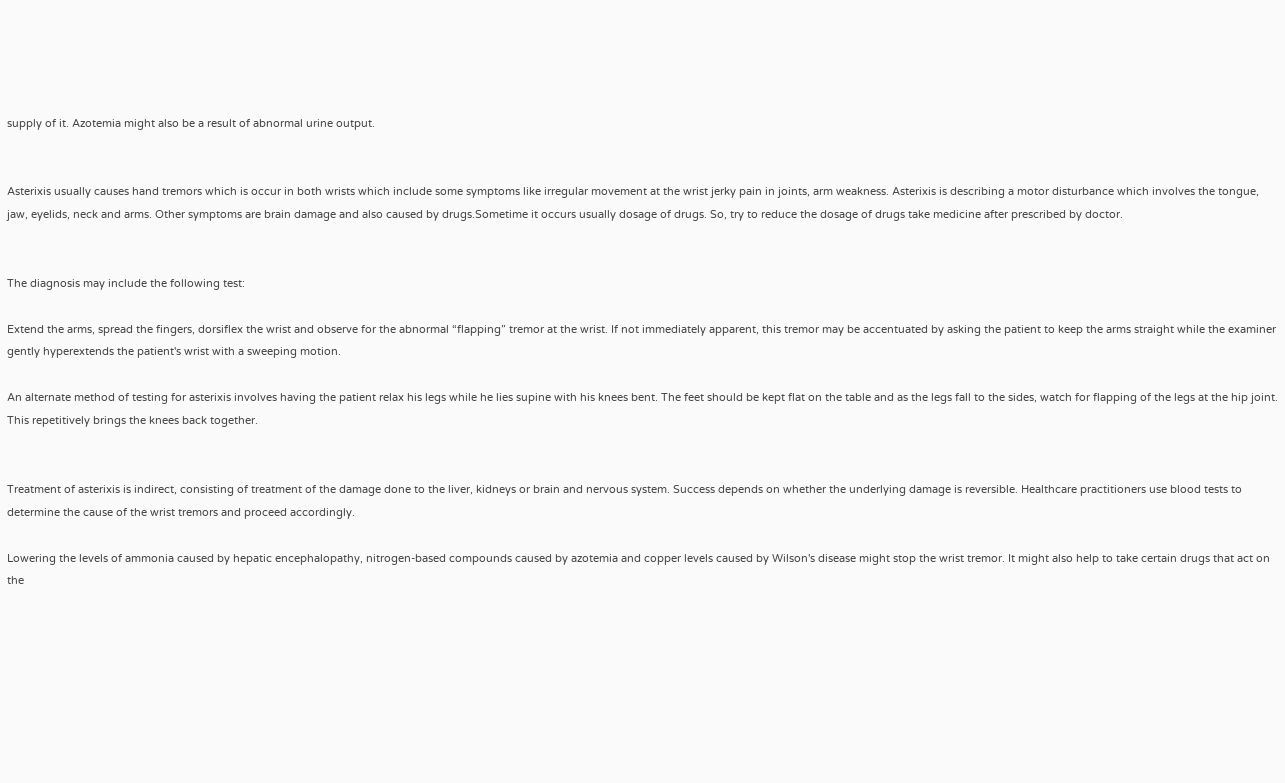supply of it. Azotemia might also be a result of abnormal urine output.


Asterixis usually causes hand tremors which is occur in both wrists which include some symptoms like irregular movement at the wrist jerky pain in joints, arm weakness. Asterixis is describing a motor disturbance which involves the tongue, jaw, eyelids, neck and arms. Other symptoms are brain damage and also caused by drugs.Sometime it occurs usually dosage of drugs. So, try to reduce the dosage of drugs take medicine after prescribed by doctor.


The diagnosis may include the following test:

Extend the arms, spread the fingers, dorsiflex the wrist and observe for the abnormal “flapping” tremor at the wrist. If not immediately apparent, this tremor may be accentuated by asking the patient to keep the arms straight while the examiner gently hyperextends the patient's wrist with a sweeping motion.

An alternate method of testing for asterixis involves having the patient relax his legs while he lies supine with his knees bent. The feet should be kept flat on the table and as the legs fall to the sides, watch for flapping of the legs at the hip joint. This repetitively brings the knees back together.


Treatment of asterixis is indirect, consisting of treatment of the damage done to the liver, kidneys or brain and nervous system. Success depends on whether the underlying damage is reversible. Healthcare practitioners use blood tests to determine the cause of the wrist tremors and proceed accordingly.

Lowering the levels of ammonia caused by hepatic encephalopathy, nitrogen-based compounds caused by azotemia and copper levels caused by Wilson's disease might stop the wrist tremor. It might also help to take certain drugs that act on the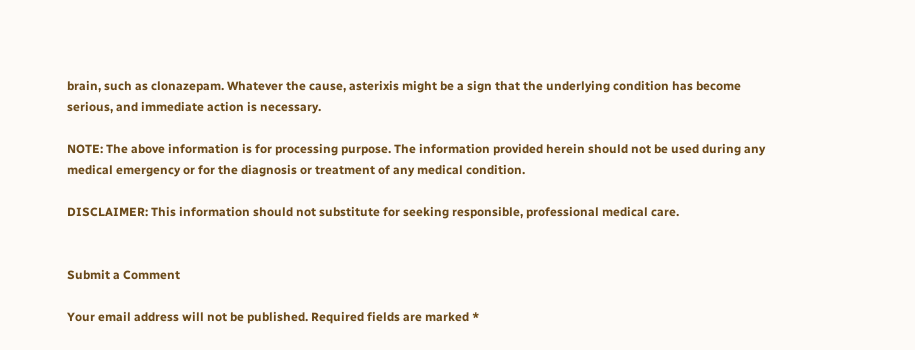brain, such as clonazepam. Whatever the cause, asterixis might be a sign that the underlying condition has become serious, and immediate action is necessary.

NOTE: The above information is for processing purpose. The information provided herein should not be used during any medical emergency or for the diagnosis or treatment of any medical condition.

DISCLAIMER: This information should not substitute for seeking responsible, professional medical care.


Submit a Comment

Your email address will not be published. Required fields are marked *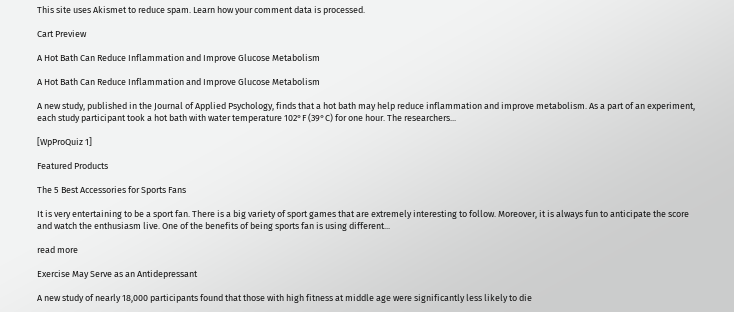This site uses Akismet to reduce spam. Learn how your comment data is processed.

Cart Preview

A Hot Bath Can Reduce Inflammation and Improve Glucose Metabolism

A Hot Bath Can Reduce Inflammation and Improve Glucose Metabolism

A new study, published in the Journal of Applied Psychology, finds that a hot bath may help reduce inflammation and improve metabolism. As a part of an experiment, each study participant took a hot bath with water temperature 102°F (39°C) for one hour. The researchers...

[WpProQuiz 1]

Featured Products

The 5 Best Accessories for Sports Fans

It is very entertaining to be a sport fan. There is a big variety of sport games that are extremely interesting to follow. Moreover, it is always fun to anticipate the score and watch the enthusiasm live. One of the benefits of being sports fan is using different...

read more

Exercise May Serve as an Antidepressant

A new study of nearly 18,000 participants found that those with high fitness at middle age were significantly less likely to die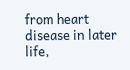from heart disease in later life,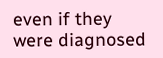even if they were diagnosed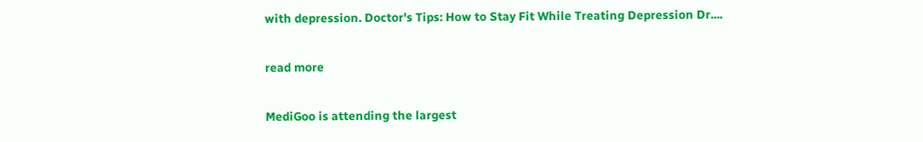with depression. Doctor's Tips: How to Stay Fit While Treating Depression Dr....

read more

MediGoo is attending the largest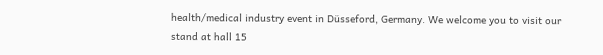health/medical industry event in Düsseford, Germany. We welcome you to visit our stand at hall 15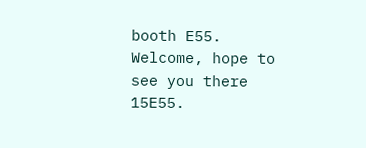booth E55. Welcome, hope to see you there 15E55.